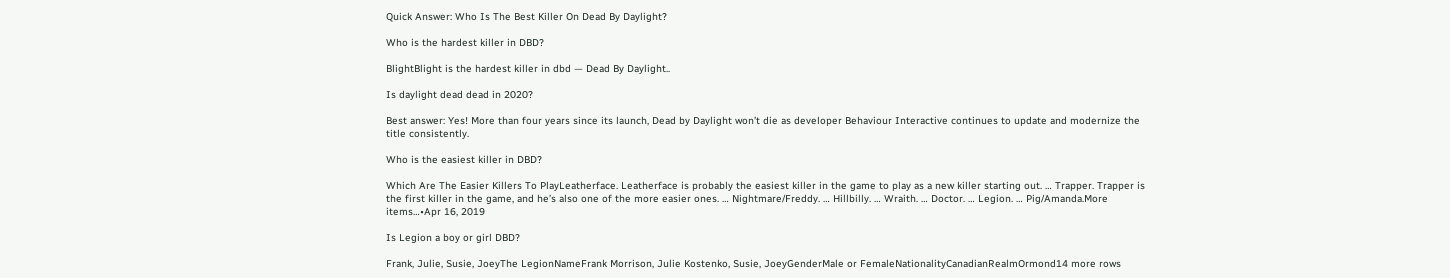Quick Answer: Who Is The Best Killer On Dead By Daylight?

Who is the hardest killer in DBD?

BlightBlight is the hardest killer in dbd — Dead By Daylight..

Is daylight dead dead in 2020?

Best answer: Yes! More than four years since its launch, Dead by Daylight won’t die as developer Behaviour Interactive continues to update and modernize the title consistently.

Who is the easiest killer in DBD?

Which Are The Easier Killers To PlayLeatherface. Leatherface is probably the easiest killer in the game to play as a new killer starting out. … Trapper. Trapper is the first killer in the game, and he’s also one of the more easier ones. … Nightmare/Freddy. … Hillbilly. … Wraith. … Doctor. … Legion. … Pig/Amanda.More items…•Apr 16, 2019

Is Legion a boy or girl DBD?

Frank, Julie, Susie, JoeyThe LegionNameFrank Morrison, Julie Kostenko, Susie, JoeyGenderMale or FemaleNationalityCanadianRealmOrmond14 more rows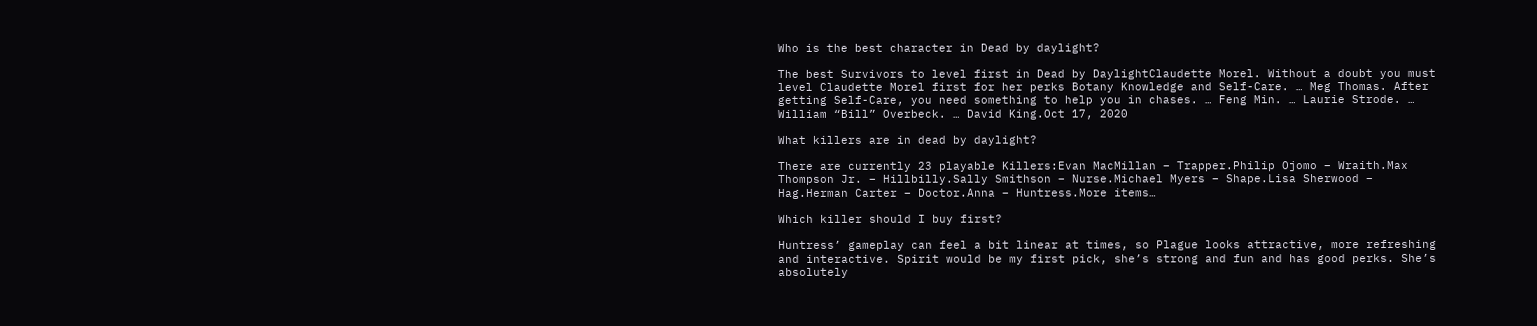Who is the best character in Dead by daylight?

The best Survivors to level first in Dead by DaylightClaudette Morel. Without a doubt you must level Claudette Morel first for her perks Botany Knowledge and Self-Care. … Meg Thomas. After getting Self-Care, you need something to help you in chases. … Feng Min. … Laurie Strode. … William “Bill” Overbeck. … David King.Oct 17, 2020

What killers are in dead by daylight?

There are currently 23 playable Killers:Evan MacMillan – Trapper.Philip Ojomo – Wraith.Max Thompson Jr. – Hillbilly.Sally Smithson – Nurse.Michael Myers – Shape.Lisa Sherwood – Hag.Herman Carter – Doctor.Anna – Huntress.More items…

Which killer should I buy first?

Huntress’ gameplay can feel a bit linear at times, so Plague looks attractive, more refreshing and interactive. Spirit would be my first pick, she’s strong and fun and has good perks. She’s absolutely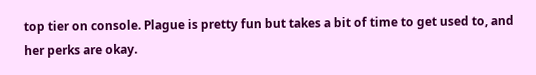top tier on console. Plague is pretty fun but takes a bit of time to get used to, and her perks are okay.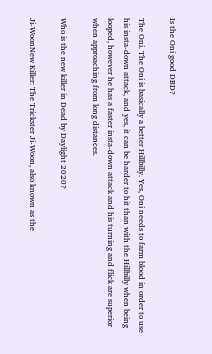Is the Oni good DBD?

The Oni. The Oni is basically a better Hillbilly. Yes, Oni needs to farm blood in order to use his insta-down attack, and yes, it can be harder to hit than with the Hillbilly when being looped, however he has a faster insta-down attack and his turning and flick are superior when approaching from long distances.

Who is the new killer in Dead by Daylight 2020?

Ji-WoonNew Killer: The Trickster Ji-Woon, also known as the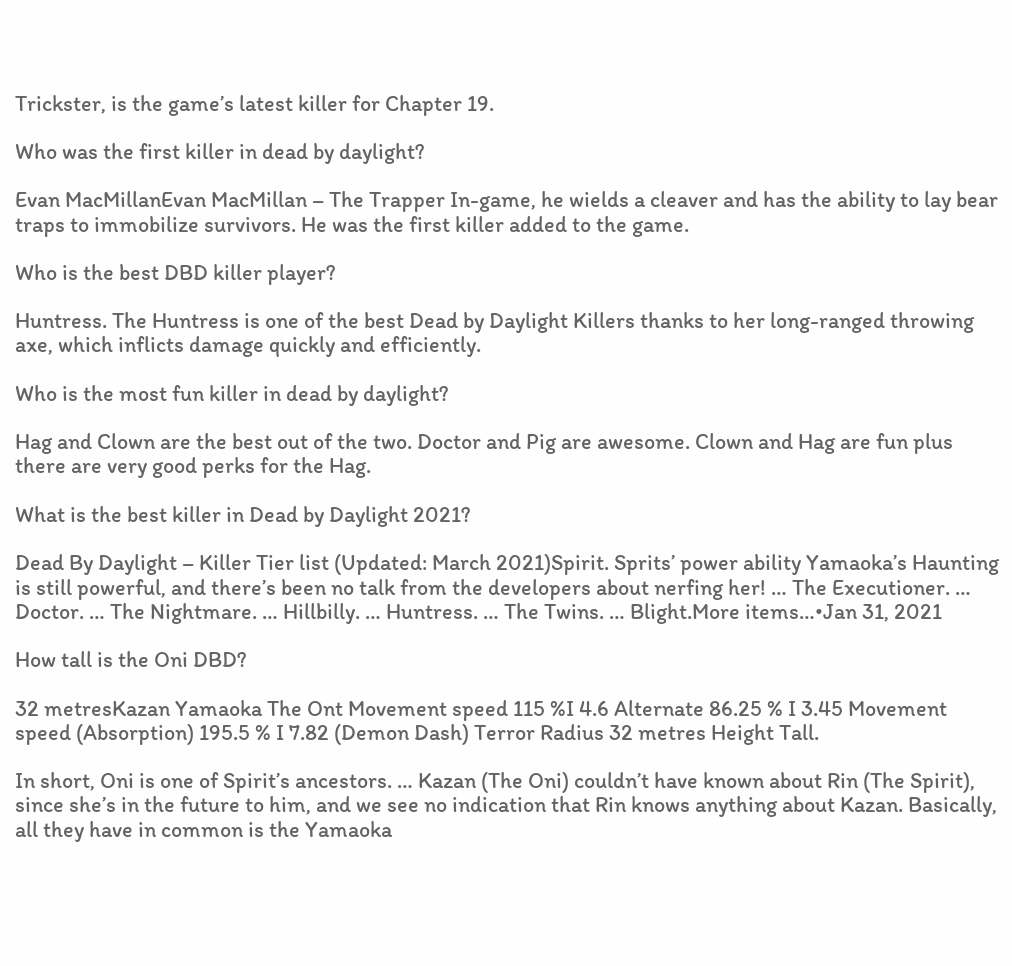Trickster, is the game’s latest killer for Chapter 19.

Who was the first killer in dead by daylight?

Evan MacMillanEvan MacMillan – The Trapper In-game, he wields a cleaver and has the ability to lay bear traps to immobilize survivors. He was the first killer added to the game.

Who is the best DBD killer player?

Huntress. The Huntress is one of the best Dead by Daylight Killers thanks to her long-ranged throwing axe, which inflicts damage quickly and efficiently.

Who is the most fun killer in dead by daylight?

Hag and Clown are the best out of the two. Doctor and Pig are awesome. Clown and Hag are fun plus there are very good perks for the Hag.

What is the best killer in Dead by Daylight 2021?

Dead By Daylight – Killer Tier list (Updated: March 2021)Spirit. Sprits’ power ability Yamaoka’s Haunting is still powerful, and there’s been no talk from the developers about nerfing her! … The Executioner. … Doctor. … The Nightmare. … Hillbilly. … Huntress. … The Twins. … Blight.More items…•Jan 31, 2021

How tall is the Oni DBD?

32 metresKazan Yamaoka The Ont Movement speed 115 %I 4.6 Alternate 86.25 % I 3.45 Movement speed (Absorption) 195.5 % I 7.82 (Demon Dash) Terror Radius 32 metres Height Tall.

In short, Oni is one of Spirit’s ancestors. … Kazan (The Oni) couldn’t have known about Rin (The Spirit), since she’s in the future to him, and we see no indication that Rin knows anything about Kazan. Basically, all they have in common is the Yamaoka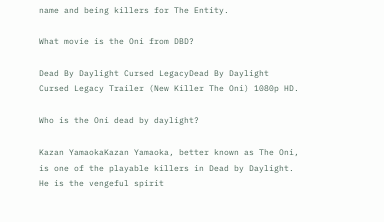name and being killers for The Entity.

What movie is the Oni from DBD?

Dead By Daylight Cursed LegacyDead By Daylight Cursed Legacy Trailer (New Killer The Oni) 1080p HD.

Who is the Oni dead by daylight?

Kazan YamaokaKazan Yamaoka, better known as The Oni, is one of the playable killers in Dead by Daylight. He is the vengeful spirit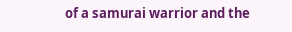of a samurai warrior and the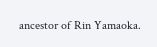ancestor of Rin Yamaoka.